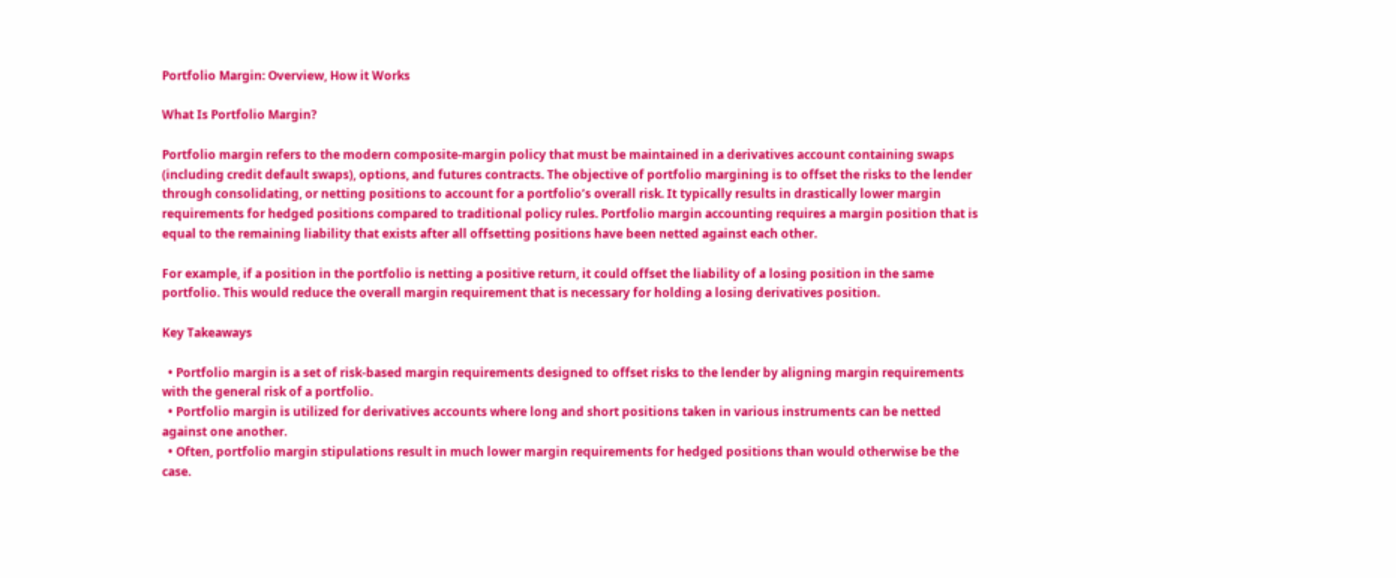Portfolio Margin: Overview, How it Works

What Is Portfolio Margin?

Portfolio margin refers to the modern composite-margin policy that must be maintained in a derivatives account containing swaps (including credit default swaps), options, and futures contracts. The objective of portfolio margining is to offset the risks to the lender through consolidating, or netting positions to account for a portfolio’s overall risk. It typically results in drastically lower margin requirements for hedged positions compared to traditional policy rules. Portfolio margin accounting requires a margin position that is equal to the remaining liability that exists after all offsetting positions have been netted against each other.

For example, if a position in the portfolio is netting a positive return, it could offset the liability of a losing position in the same portfolio. This would reduce the overall margin requirement that is necessary for holding a losing derivatives position.

Key Takeaways

  • Portfolio margin is a set of risk-based margin requirements designed to offset risks to the lender by aligning margin requirements with the general risk of a portfolio.
  • Portfolio margin is utilized for derivatives accounts where long and short positions taken in various instruments can be netted against one another.
  • Often, portfolio margin stipulations result in much lower margin requirements for hedged positions than would otherwise be the case.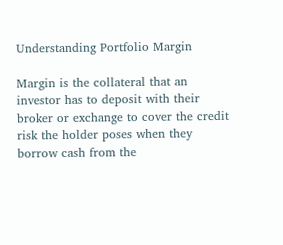Understanding Portfolio Margin

Margin is the collateral that an investor has to deposit with their broker or exchange to cover the credit risk the holder poses when they borrow cash from the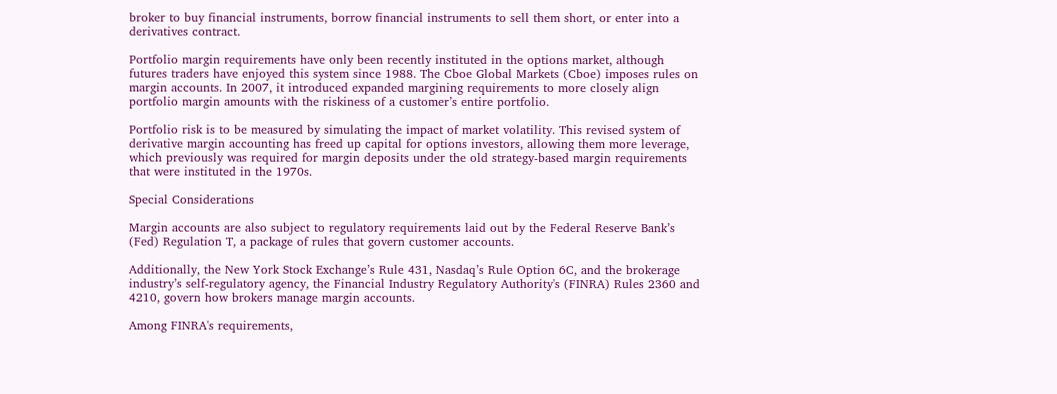broker to buy financial instruments, borrow financial instruments to sell them short, or enter into a derivatives contract.

Portfolio margin requirements have only been recently instituted in the options market, although futures traders have enjoyed this system since 1988. The Cboe Global Markets (Cboe) imposes rules on margin accounts. In 2007, it introduced expanded margining requirements to more closely align portfolio margin amounts with the riskiness of a customer’s entire portfolio.

Portfolio risk is to be measured by simulating the impact of market volatility. This revised system of derivative margin accounting has freed up capital for options investors, allowing them more leverage, which previously was required for margin deposits under the old strategy-based margin requirements that were instituted in the 1970s.

Special Considerations

Margin accounts are also subject to regulatory requirements laid out by the Federal Reserve Bank’s (Fed) Regulation T, a package of rules that govern customer accounts.

Additionally, the New York Stock Exchange’s Rule 431, Nasdaq’s Rule Option 6C, and the brokerage industry’s self-regulatory agency, the Financial Industry Regulatory Authority's (FINRA) Rules 2360 and 4210, govern how brokers manage margin accounts.

Among FINRA's requirements,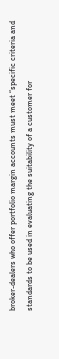broker-dealers who offer portfolio margin accounts must meet “specific criteria and standards to be used in evaluating the suitability of a customer for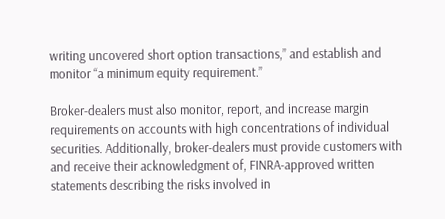writing uncovered short option transactions,” and establish and monitor “a minimum equity requirement.”

Broker-dealers must also monitor, report, and increase margin requirements on accounts with high concentrations of individual securities. Additionally, broker-dealers must provide customers with and receive their acknowledgment of, FINRA-approved written statements describing the risks involved in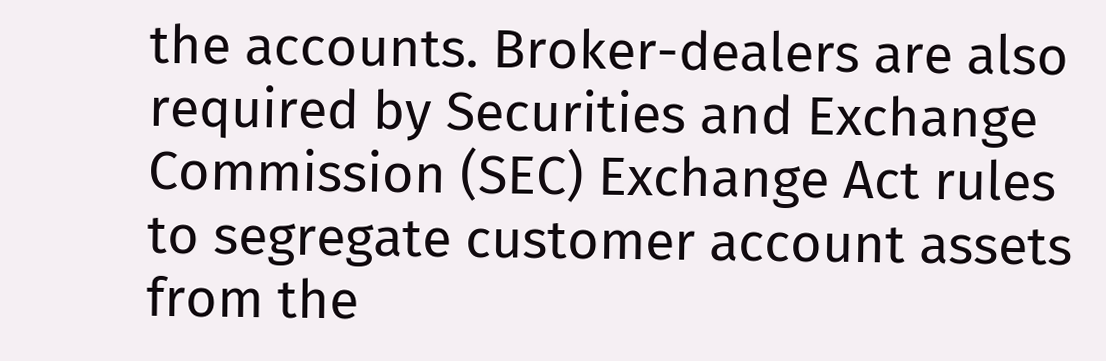the accounts. Broker-dealers are also required by Securities and Exchange Commission (SEC) Exchange Act rules to segregate customer account assets from the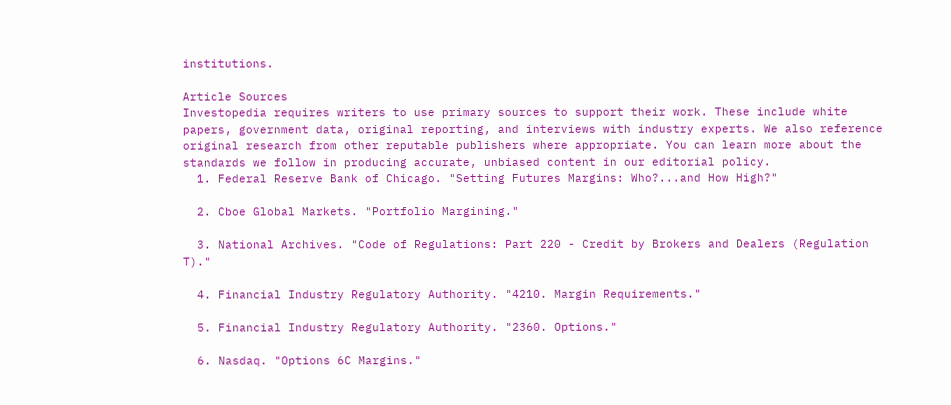institutions.

Article Sources
Investopedia requires writers to use primary sources to support their work. These include white papers, government data, original reporting, and interviews with industry experts. We also reference original research from other reputable publishers where appropriate. You can learn more about the standards we follow in producing accurate, unbiased content in our editorial policy.
  1. Federal Reserve Bank of Chicago. "Setting Futures Margins: Who?...and How High?"

  2. Cboe Global Markets. "Portfolio Margining."

  3. National Archives. "Code of Regulations: Part 220 - Credit by Brokers and Dealers (Regulation T)."

  4. Financial Industry Regulatory Authority. "4210. Margin Requirements."

  5. Financial Industry Regulatory Authority. "2360. Options."

  6. Nasdaq. "Options 6C Margins."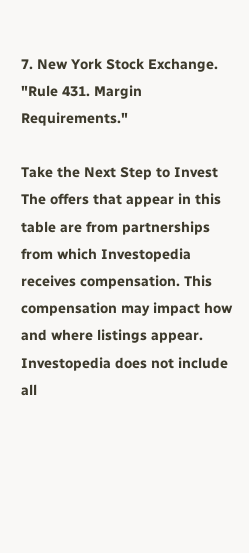7. New York Stock Exchange. "Rule 431. Margin Requirements."

Take the Next Step to Invest
The offers that appear in this table are from partnerships from which Investopedia receives compensation. This compensation may impact how and where listings appear. Investopedia does not include all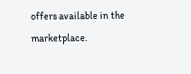offers available in the marketplace.